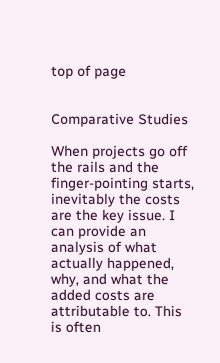top of page


Comparative Studies

When projects go off the rails and the finger-pointing starts, inevitably the costs are the key issue. I can provide an analysis of what actually happened, why, and what the added costs are attributable to. This is often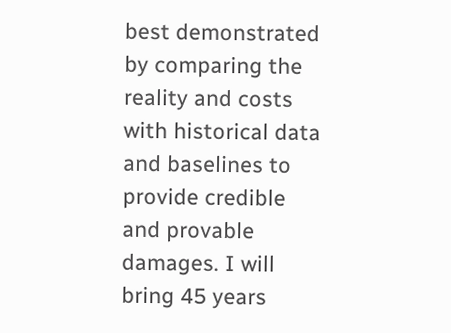best demonstrated by comparing the reality and costs with historical data and baselines to provide credible and provable damages. I will bring 45 years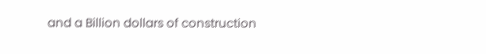and a Billion dollars of construction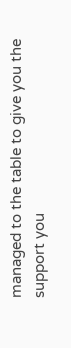managed to the table to give you the support you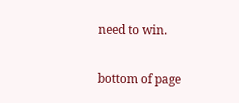need to win.

bottom of page